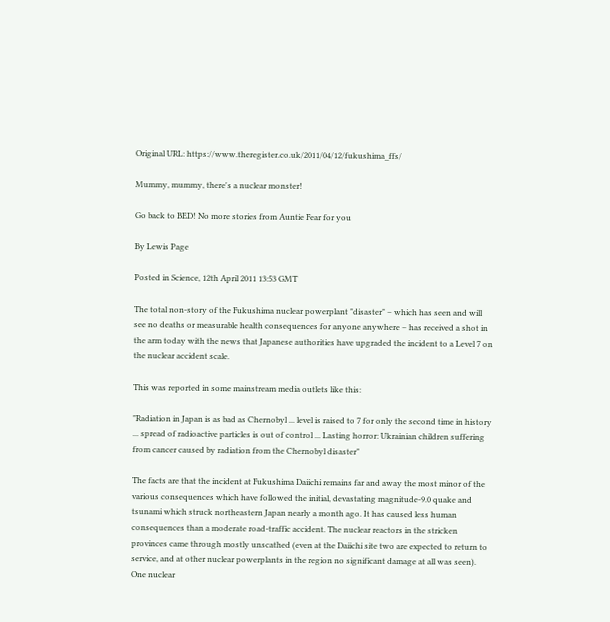Original URL: https://www.theregister.co.uk/2011/04/12/fukushima_ffs/

Mummy, mummy, there's a nuclear monster!

Go back to BED! No more stories from Auntie Fear for you

By Lewis Page

Posted in Science, 12th April 2011 13:53 GMT

The total non-story of the Fukushima nuclear powerplant "disaster" – which has seen and will see no deaths or measurable health consequences for anyone anywhere – has received a shot in the arm today with the news that Japanese authorities have upgraded the incident to a Level 7 on the nuclear accident scale.

This was reported in some mainstream media outlets like this:

"Radiation in Japan is as bad as Chernobyl ... level is raised to 7 for only the second time in history ... spread of radioactive particles is out of control ... Lasting horror: Ukrainian children suffering from cancer caused by radiation from the Chernobyl disaster"

The facts are that the incident at Fukushima Daiichi remains far and away the most minor of the various consequences which have followed the initial, devastating magnitude-9.0 quake and tsunami which struck northeastern Japan nearly a month ago. It has caused less human consequences than a moderate road-traffic accident. The nuclear reactors in the stricken provinces came through mostly unscathed (even at the Daiichi site two are expected to return to service, and at other nuclear powerplants in the region no significant damage at all was seen). One nuclear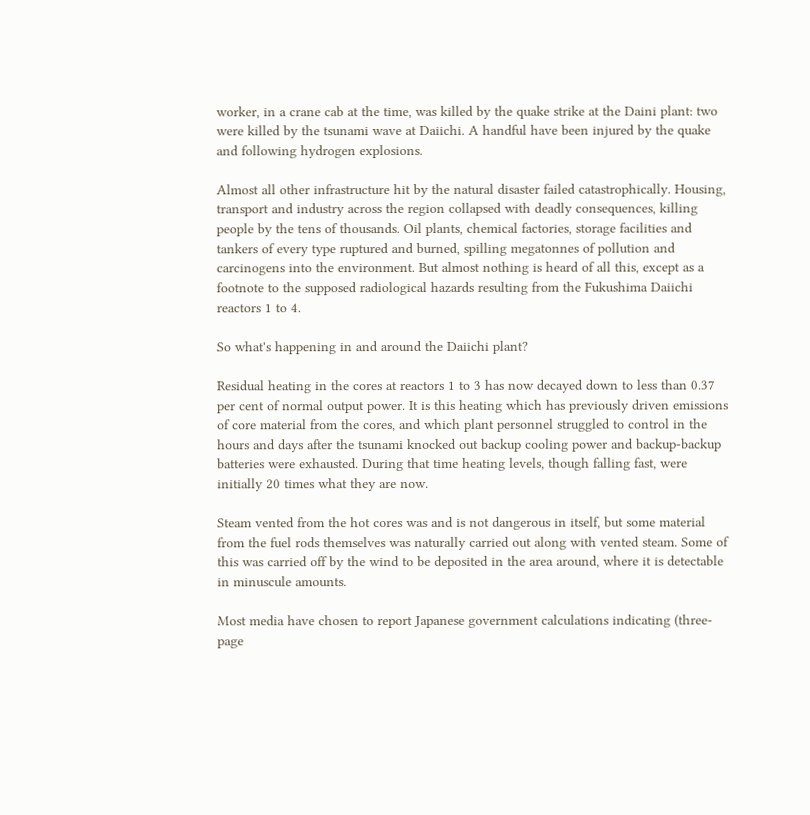worker, in a crane cab at the time, was killed by the quake strike at the Daini plant: two were killed by the tsunami wave at Daiichi. A handful have been injured by the quake and following hydrogen explosions.

Almost all other infrastructure hit by the natural disaster failed catastrophically. Housing, transport and industry across the region collapsed with deadly consequences, killing people by the tens of thousands. Oil plants, chemical factories, storage facilities and tankers of every type ruptured and burned, spilling megatonnes of pollution and carcinogens into the environment. But almost nothing is heard of all this, except as a footnote to the supposed radiological hazards resulting from the Fukushima Daiichi reactors 1 to 4.

So what's happening in and around the Daiichi plant?

Residual heating in the cores at reactors 1 to 3 has now decayed down to less than 0.37 per cent of normal output power. It is this heating which has previously driven emissions of core material from the cores, and which plant personnel struggled to control in the hours and days after the tsunami knocked out backup cooling power and backup-backup batteries were exhausted. During that time heating levels, though falling fast, were initially 20 times what they are now.

Steam vented from the hot cores was and is not dangerous in itself, but some material from the fuel rods themselves was naturally carried out along with vented steam. Some of this was carried off by the wind to be deposited in the area around, where it is detectable in minuscule amounts.

Most media have chosen to report Japanese government calculations indicating (three-page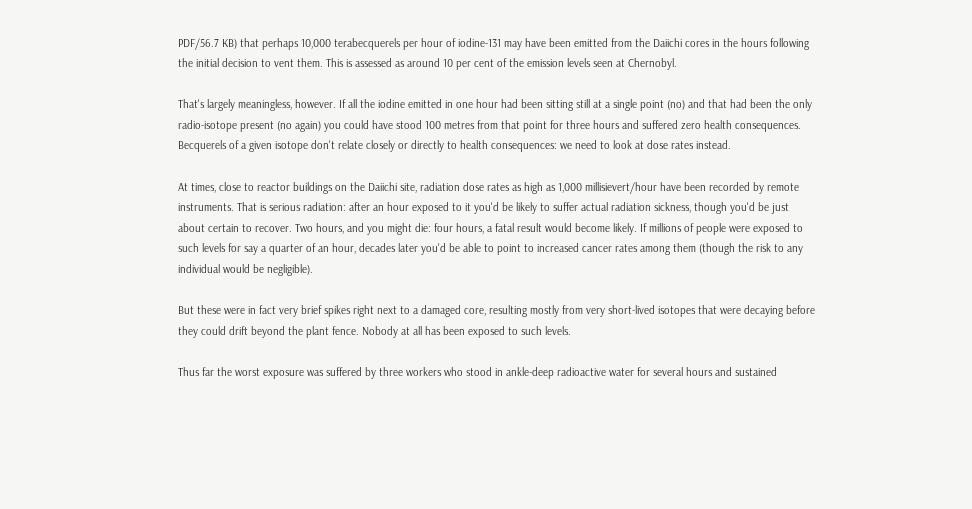PDF/56.7 KB) that perhaps 10,000 terabecquerels per hour of iodine-131 may have been emitted from the Daiichi cores in the hours following the initial decision to vent them. This is assessed as around 10 per cent of the emission levels seen at Chernobyl.

That's largely meaningless, however. If all the iodine emitted in one hour had been sitting still at a single point (no) and that had been the only radio-isotope present (no again) you could have stood 100 metres from that point for three hours and suffered zero health consequences. Becquerels of a given isotope don't relate closely or directly to health consequences: we need to look at dose rates instead.

At times, close to reactor buildings on the Daiichi site, radiation dose rates as high as 1,000 millisievert/hour have been recorded by remote instruments. That is serious radiation: after an hour exposed to it you'd be likely to suffer actual radiation sickness, though you'd be just about certain to recover. Two hours, and you might die: four hours, a fatal result would become likely. If millions of people were exposed to such levels for say a quarter of an hour, decades later you'd be able to point to increased cancer rates among them (though the risk to any individual would be negligible).

But these were in fact very brief spikes right next to a damaged core, resulting mostly from very short-lived isotopes that were decaying before they could drift beyond the plant fence. Nobody at all has been exposed to such levels.

Thus far the worst exposure was suffered by three workers who stood in ankle-deep radioactive water for several hours and sustained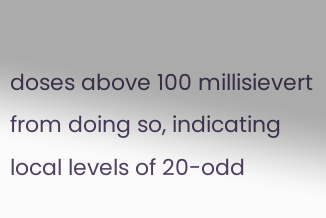doses above 100 millisievert from doing so, indicating local levels of 20-odd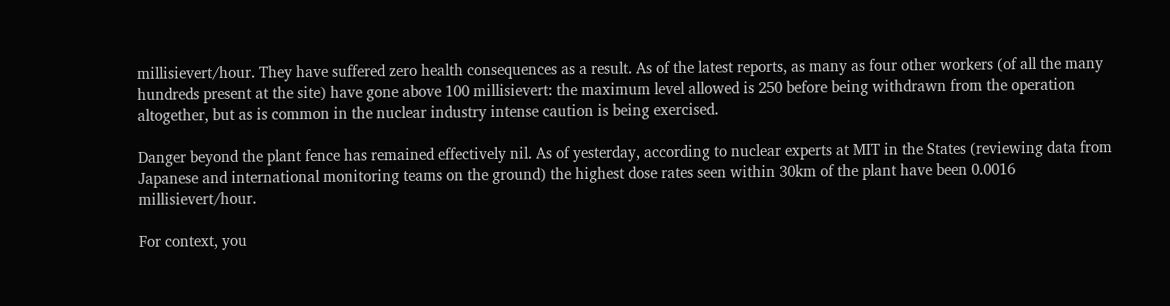millisievert/hour. They have suffered zero health consequences as a result. As of the latest reports, as many as four other workers (of all the many hundreds present at the site) have gone above 100 millisievert: the maximum level allowed is 250 before being withdrawn from the operation altogether, but as is common in the nuclear industry intense caution is being exercised.

Danger beyond the plant fence has remained effectively nil. As of yesterday, according to nuclear experts at MIT in the States (reviewing data from Japanese and international monitoring teams on the ground) the highest dose rates seen within 30km of the plant have been 0.0016 millisievert/hour.

For context, you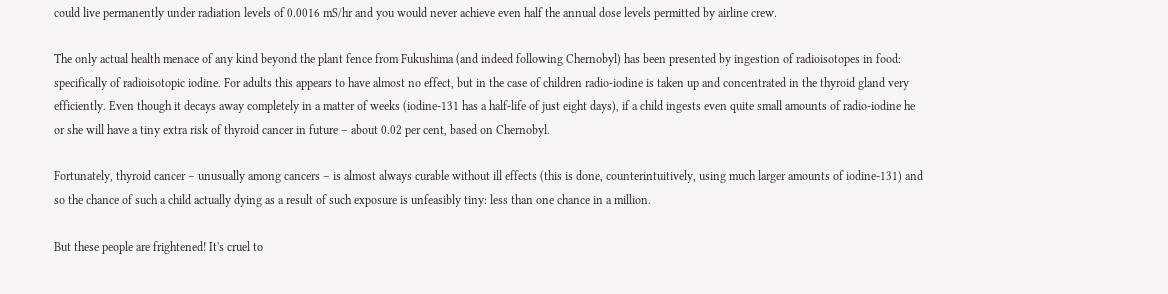could live permanently under radiation levels of 0.0016 mS/hr and you would never achieve even half the annual dose levels permitted by airline crew.

The only actual health menace of any kind beyond the plant fence from Fukushima (and indeed following Chernobyl) has been presented by ingestion of radioisotopes in food: specifically of radioisotopic iodine. For adults this appears to have almost no effect, but in the case of children radio-iodine is taken up and concentrated in the thyroid gland very efficiently. Even though it decays away completely in a matter of weeks (iodine-131 has a half-life of just eight days), if a child ingests even quite small amounts of radio-iodine he or she will have a tiny extra risk of thyroid cancer in future – about 0.02 per cent, based on Chernobyl.

Fortunately, thyroid cancer – unusually among cancers – is almost always curable without ill effects (this is done, counterintuitively, using much larger amounts of iodine-131) and so the chance of such a child actually dying as a result of such exposure is unfeasibly tiny: less than one chance in a million.

But these people are frightened! It's cruel to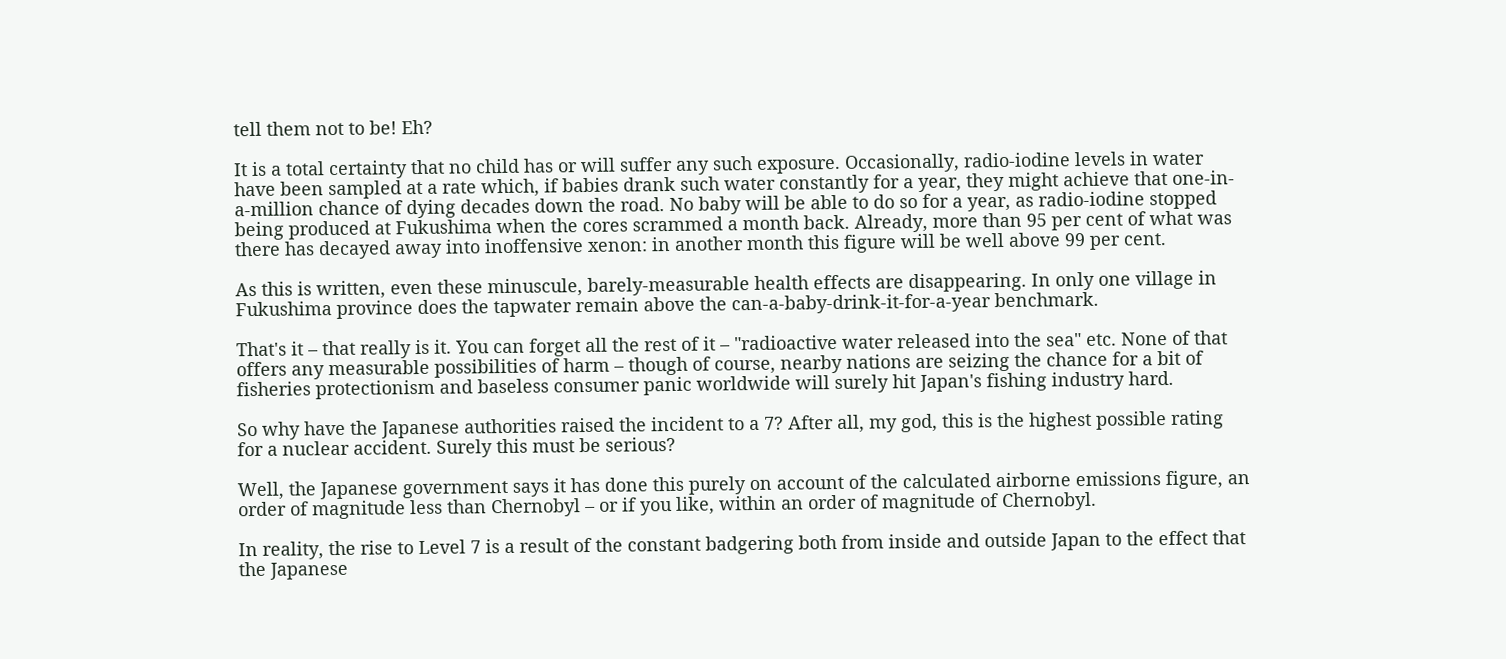tell them not to be! Eh?

It is a total certainty that no child has or will suffer any such exposure. Occasionally, radio-iodine levels in water have been sampled at a rate which, if babies drank such water constantly for a year, they might achieve that one-in-a-million chance of dying decades down the road. No baby will be able to do so for a year, as radio-iodine stopped being produced at Fukushima when the cores scrammed a month back. Already, more than 95 per cent of what was there has decayed away into inoffensive xenon: in another month this figure will be well above 99 per cent.

As this is written, even these minuscule, barely-measurable health effects are disappearing. In only one village in Fukushima province does the tapwater remain above the can-a-baby-drink-it-for-a-year benchmark.

That's it – that really is it. You can forget all the rest of it – "radioactive water released into the sea" etc. None of that offers any measurable possibilities of harm – though of course, nearby nations are seizing the chance for a bit of fisheries protectionism and baseless consumer panic worldwide will surely hit Japan's fishing industry hard.

So why have the Japanese authorities raised the incident to a 7? After all, my god, this is the highest possible rating for a nuclear accident. Surely this must be serious?

Well, the Japanese government says it has done this purely on account of the calculated airborne emissions figure, an order of magnitude less than Chernobyl – or if you like, within an order of magnitude of Chernobyl.

In reality, the rise to Level 7 is a result of the constant badgering both from inside and outside Japan to the effect that the Japanese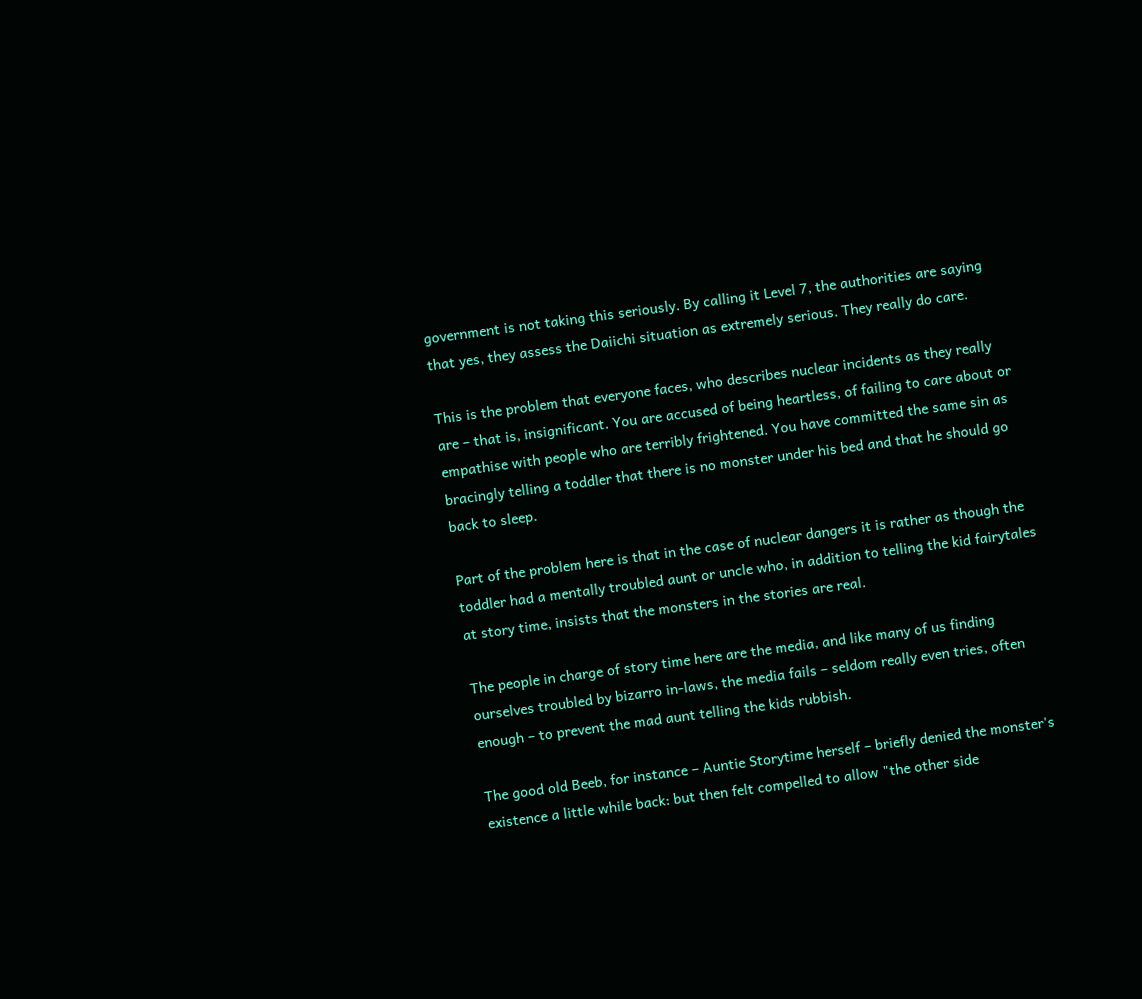government is not taking this seriously. By calling it Level 7, the authorities are saying that yes, they assess the Daiichi situation as extremely serious. They really do care.

This is the problem that everyone faces, who describes nuclear incidents as they really are – that is, insignificant. You are accused of being heartless, of failing to care about or empathise with people who are terribly frightened. You have committed the same sin as bracingly telling a toddler that there is no monster under his bed and that he should go back to sleep.

Part of the problem here is that in the case of nuclear dangers it is rather as though the toddler had a mentally troubled aunt or uncle who, in addition to telling the kid fairytales at story time, insists that the monsters in the stories are real.

The people in charge of story time here are the media, and like many of us finding ourselves troubled by bizarro in-laws, the media fails – seldom really even tries, often enough – to prevent the mad aunt telling the kids rubbish.

The good old Beeb, for instance – Auntie Storytime herself – briefly denied the monster's existence a little while back: but then felt compelled to allow "the other side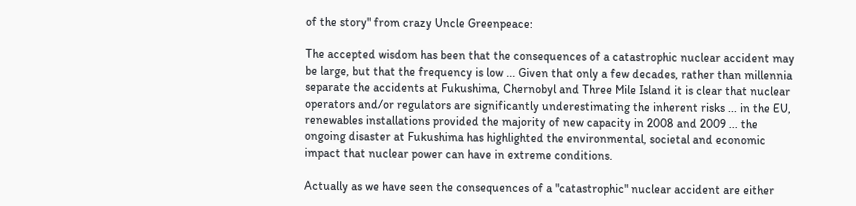of the story" from crazy Uncle Greenpeace:

The accepted wisdom has been that the consequences of a catastrophic nuclear accident may be large, but that the frequency is low ... Given that only a few decades, rather than millennia separate the accidents at Fukushima, Chernobyl and Three Mile Island it is clear that nuclear operators and/or regulators are significantly underestimating the inherent risks ... in the EU, renewables installations provided the majority of new capacity in 2008 and 2009 ... the ongoing disaster at Fukushima has highlighted the environmental, societal and economic impact that nuclear power can have in extreme conditions.

Actually as we have seen the consequences of a "catastrophic" nuclear accident are either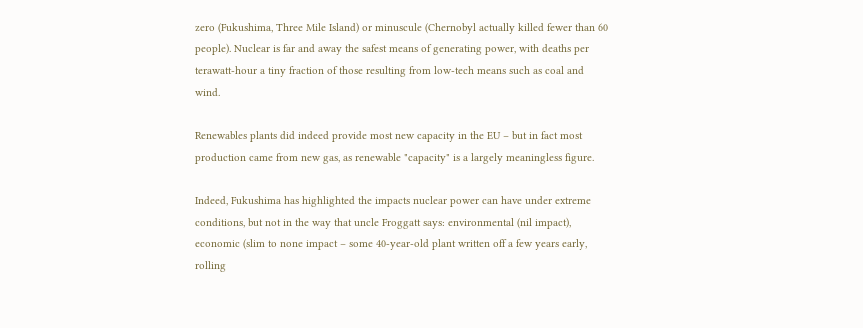zero (Fukushima, Three Mile Island) or minuscule (Chernobyl actually killed fewer than 60 people). Nuclear is far and away the safest means of generating power, with deaths per terawatt-hour a tiny fraction of those resulting from low-tech means such as coal and wind.

Renewables plants did indeed provide most new capacity in the EU – but in fact most production came from new gas, as renewable "capacity" is a largely meaningless figure.

Indeed, Fukushima has highlighted the impacts nuclear power can have under extreme conditions, but not in the way that uncle Froggatt says: environmental (nil impact), economic (slim to none impact – some 40-year-old plant written off a few years early, rolling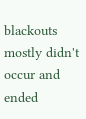blackouts mostly didn't occur and ended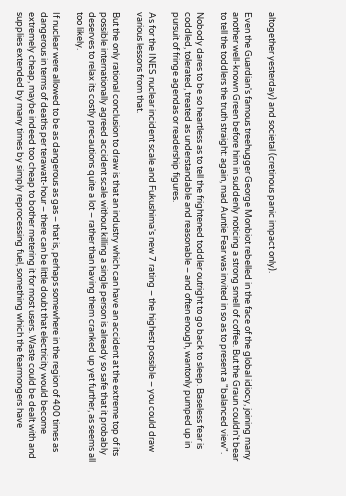altogether yesterday) and societal (cretinous panic impact only).

Even the Guardian's famous treehugger George Monbiot rebelled in the face of the global idiocy, joining many another well-known Green before him in suddenly noticing a strong smell of coffee. But the Graun couldn't bear to tell the toddlers the truth straight: again, mad Auntie Fear was invited in so as to present a "balanced view".

Nobody dares to be so heartless as to tell the frightened toddler outright to go back to sleep. Baseless fear is coddled, tolerated, treated as understandable and reasonable – and often enough, wantonly pumped up in pursuit of fringe agendas or readership figures.

As for the INES nuclear incident scale and Fukushima's new 7 rating – the highest possible – you could draw various lessons from that.

But the only rational conclusion to draw is that an industry which can have an accident at the extreme top of its possible internationally agreed accident scale without killing a single person is already so safe that it probably deserves to relax its costly precautions quite a lot – rather than having them cranked up yet further, as seems all too likely.

If nuclear were allowed to be as dangerous as gas – that is, perhaps somewhere in the region of 400 times as dangerous in terms of deaths per terawatt-hour – there can be little doubt that electricity would become extremely cheap, maybe indeed too cheap to bother metering it for most users. Waste could be dealt with and supplies extended by many times by simply reprocessing fuel, something which the fearmongers have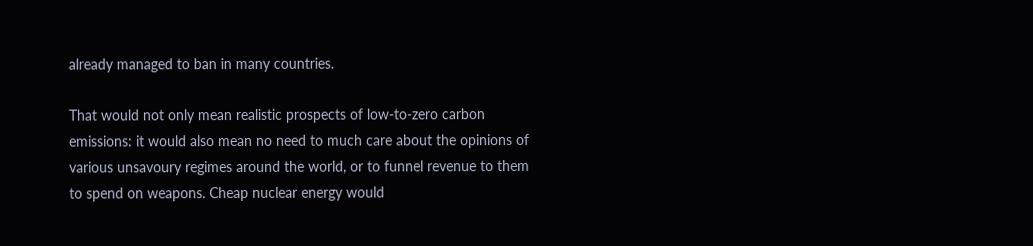already managed to ban in many countries.

That would not only mean realistic prospects of low-to-zero carbon emissions: it would also mean no need to much care about the opinions of various unsavoury regimes around the world, or to funnel revenue to them to spend on weapons. Cheap nuclear energy would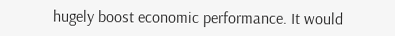hugely boost economic performance. It would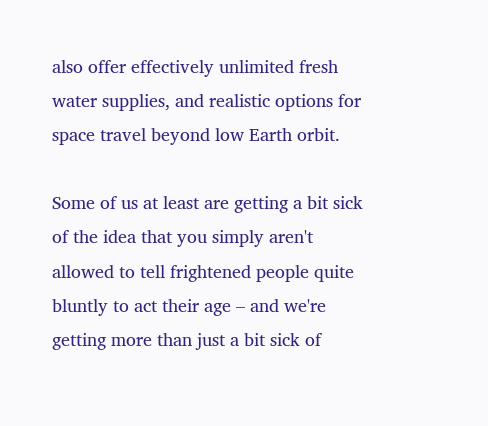also offer effectively unlimited fresh water supplies, and realistic options for space travel beyond low Earth orbit.

Some of us at least are getting a bit sick of the idea that you simply aren't allowed to tell frightened people quite bluntly to act their age – and we're getting more than just a bit sick of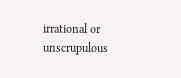irrational or unscrupulous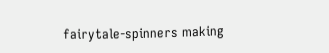fairytale-spinners making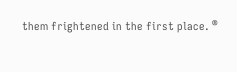them frightened in the first place. ®